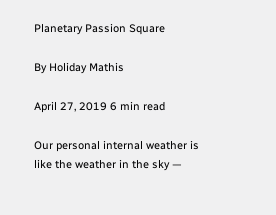Planetary Passion Square

By Holiday Mathis

April 27, 2019 6 min read

Our personal internal weather is like the weather in the sky —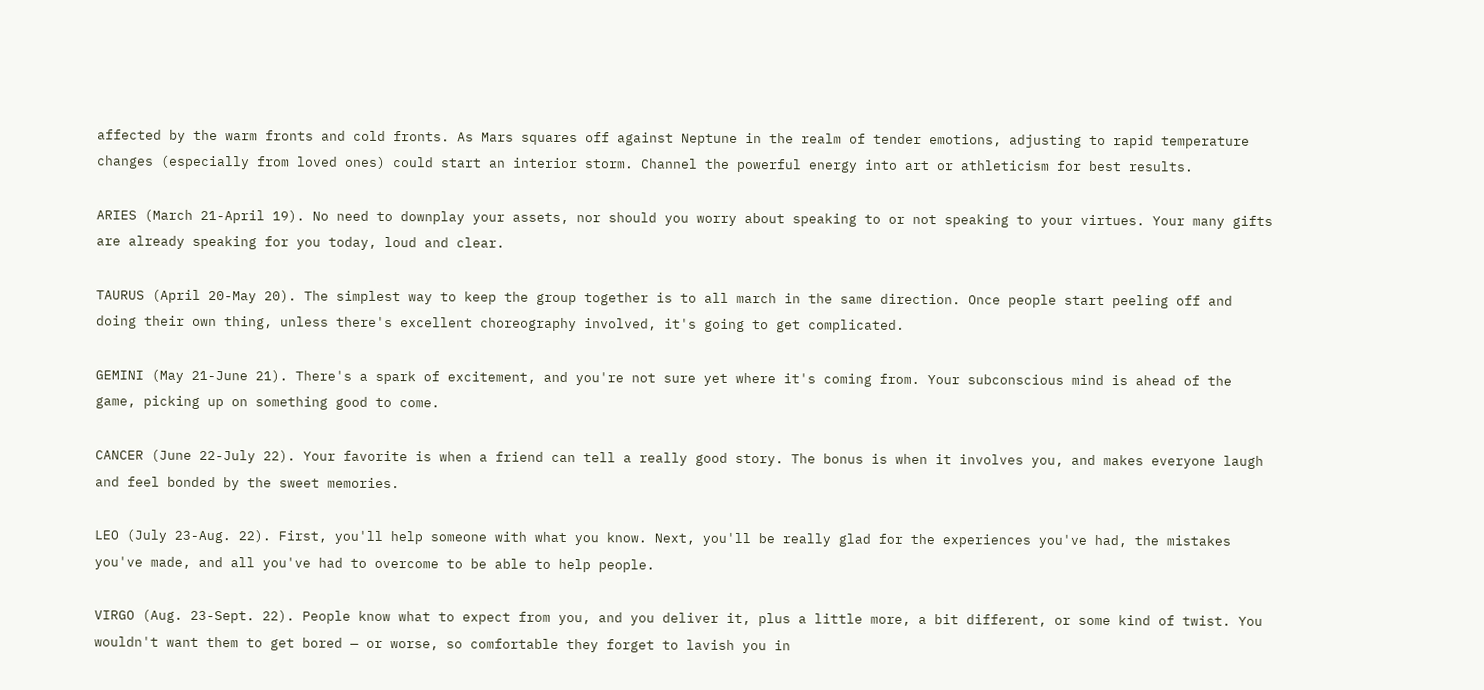affected by the warm fronts and cold fronts. As Mars squares off against Neptune in the realm of tender emotions, adjusting to rapid temperature changes (especially from loved ones) could start an interior storm. Channel the powerful energy into art or athleticism for best results.

ARIES (March 21-April 19). No need to downplay your assets, nor should you worry about speaking to or not speaking to your virtues. Your many gifts are already speaking for you today, loud and clear.

TAURUS (April 20-May 20). The simplest way to keep the group together is to all march in the same direction. Once people start peeling off and doing their own thing, unless there's excellent choreography involved, it's going to get complicated.

GEMINI (May 21-June 21). There's a spark of excitement, and you're not sure yet where it's coming from. Your subconscious mind is ahead of the game, picking up on something good to come.

CANCER (June 22-July 22). Your favorite is when a friend can tell a really good story. The bonus is when it involves you, and makes everyone laugh and feel bonded by the sweet memories.

LEO (July 23-Aug. 22). First, you'll help someone with what you know. Next, you'll be really glad for the experiences you've had, the mistakes you've made, and all you've had to overcome to be able to help people.

VIRGO (Aug. 23-Sept. 22). People know what to expect from you, and you deliver it, plus a little more, a bit different, or some kind of twist. You wouldn't want them to get bored — or worse, so comfortable they forget to lavish you in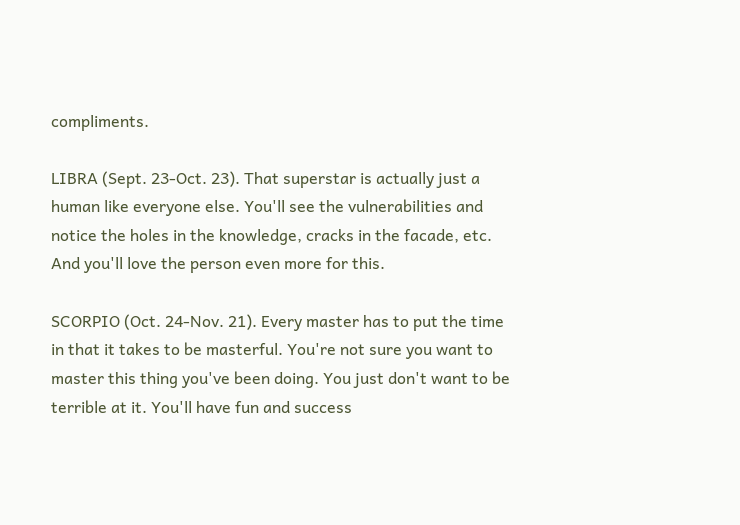compliments.

LIBRA (Sept. 23-Oct. 23). That superstar is actually just a human like everyone else. You'll see the vulnerabilities and notice the holes in the knowledge, cracks in the facade, etc. And you'll love the person even more for this.

SCORPIO (Oct. 24-Nov. 21). Every master has to put the time in that it takes to be masterful. You're not sure you want to master this thing you've been doing. You just don't want to be terrible at it. You'll have fun and success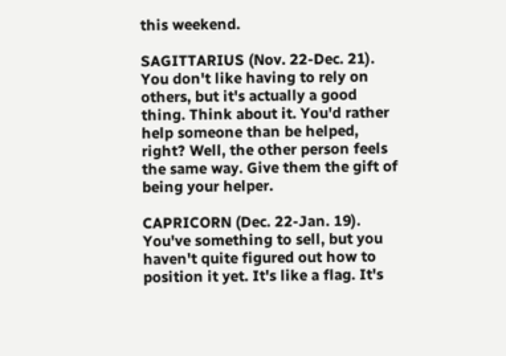this weekend.

SAGITTARIUS (Nov. 22-Dec. 21). You don't like having to rely on others, but it's actually a good thing. Think about it. You'd rather help someone than be helped, right? Well, the other person feels the same way. Give them the gift of being your helper.

CAPRICORN (Dec. 22-Jan. 19). You've something to sell, but you haven't quite figured out how to position it yet. It's like a flag. It's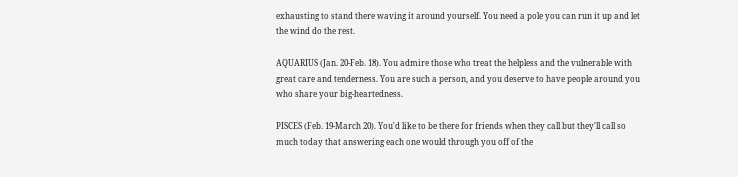exhausting to stand there waving it around yourself. You need a pole you can run it up and let the wind do the rest.

AQUARIUS (Jan. 20-Feb. 18). You admire those who treat the helpless and the vulnerable with great care and tenderness. You are such a person, and you deserve to have people around you who share your big-heartedness.

PISCES (Feb. 19-March 20). You'd like to be there for friends when they call but they'll call so much today that answering each one would through you off of the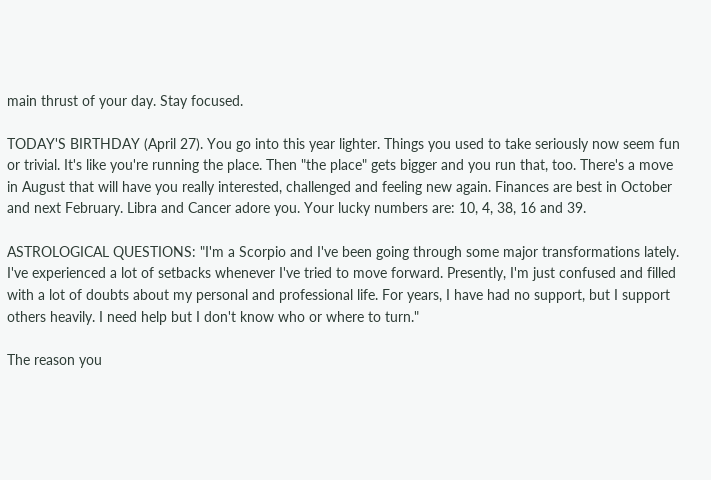main thrust of your day. Stay focused.

TODAY'S BIRTHDAY (April 27). You go into this year lighter. Things you used to take seriously now seem fun or trivial. It's like you're running the place. Then "the place" gets bigger and you run that, too. There's a move in August that will have you really interested, challenged and feeling new again. Finances are best in October and next February. Libra and Cancer adore you. Your lucky numbers are: 10, 4, 38, 16 and 39.

ASTROLOGICAL QUESTIONS: "I'm a Scorpio and I've been going through some major transformations lately. I've experienced a lot of setbacks whenever I've tried to move forward. Presently, I'm just confused and filled with a lot of doubts about my personal and professional life. For years, I have had no support, but I support others heavily. I need help but I don't know who or where to turn."

The reason you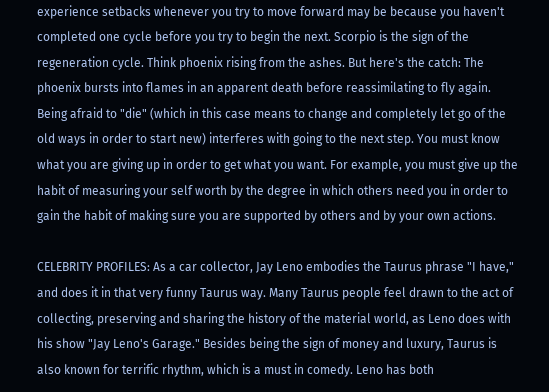experience setbacks whenever you try to move forward may be because you haven't completed one cycle before you try to begin the next. Scorpio is the sign of the regeneration cycle. Think phoenix rising from the ashes. But here's the catch: The phoenix bursts into flames in an apparent death before reassimilating to fly again. Being afraid to "die" (which in this case means to change and completely let go of the old ways in order to start new) interferes with going to the next step. You must know what you are giving up in order to get what you want. For example, you must give up the habit of measuring your self worth by the degree in which others need you in order to gain the habit of making sure you are supported by others and by your own actions.

CELEBRITY PROFILES: As a car collector, Jay Leno embodies the Taurus phrase "I have," and does it in that very funny Taurus way. Many Taurus people feel drawn to the act of collecting, preserving and sharing the history of the material world, as Leno does with his show "Jay Leno's Garage." Besides being the sign of money and luxury, Taurus is also known for terrific rhythm, which is a must in comedy. Leno has both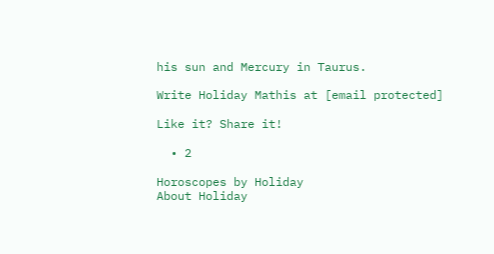his sun and Mercury in Taurus.

Write Holiday Mathis at [email protected]

Like it? Share it!

  • 2

Horoscopes by Holiday
About Holiday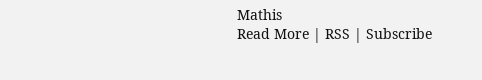Mathis
Read More | RSS | Subscribe